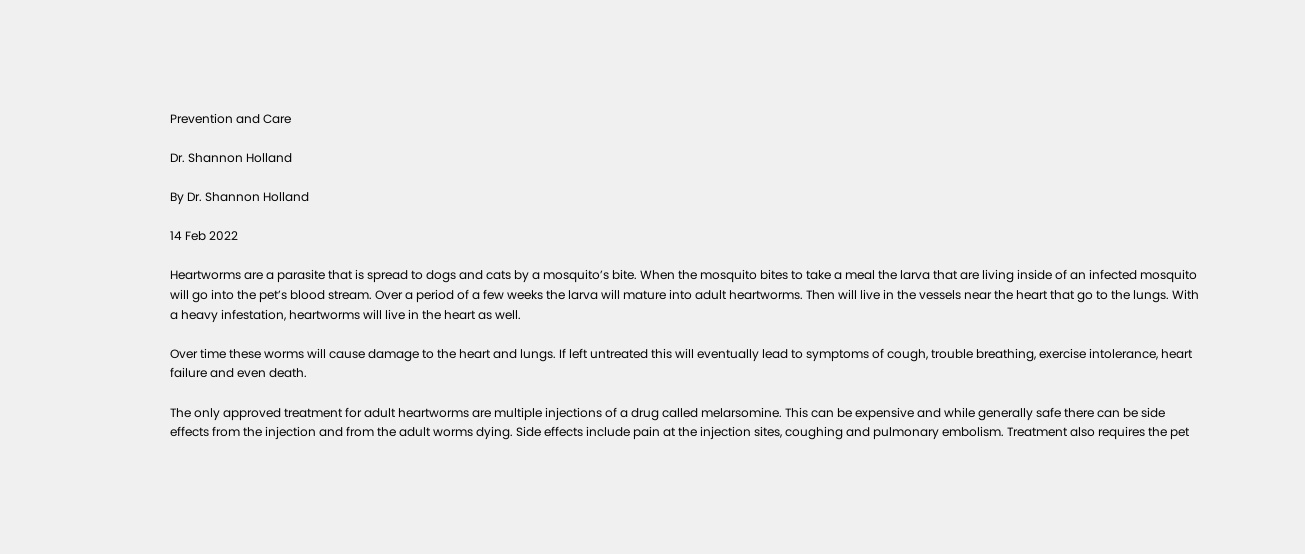Prevention and Care

Dr. Shannon Holland

By Dr. Shannon Holland

14 Feb 2022

Heartworms are a parasite that is spread to dogs and cats by a mosquito’s bite. When the mosquito bites to take a meal the larva that are living inside of an infected mosquito will go into the pet’s blood stream. Over a period of a few weeks the larva will mature into adult heartworms. Then will live in the vessels near the heart that go to the lungs. With a heavy infestation, heartworms will live in the heart as well.

Over time these worms will cause damage to the heart and lungs. If left untreated this will eventually lead to symptoms of cough, trouble breathing, exercise intolerance, heart failure and even death.

The only approved treatment for adult heartworms are multiple injections of a drug called melarsomine. This can be expensive and while generally safe there can be side effects from the injection and from the adult worms dying. Side effects include pain at the injection sites, coughing and pulmonary embolism. Treatment also requires the pet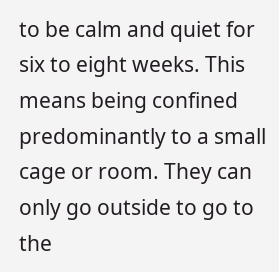to be calm and quiet for six to eight weeks. This means being confined predominantly to a small cage or room. They can only go outside to go to the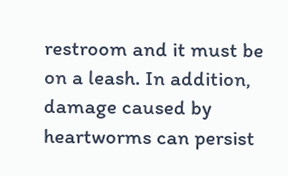restroom and it must be on a leash. In addition, damage caused by heartworms can persist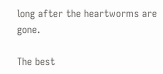long after the heartworms are gone.

The best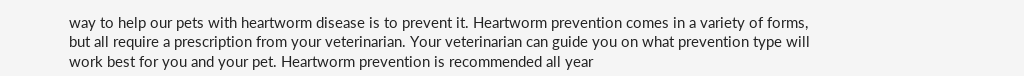way to help our pets with heartworm disease is to prevent it. Heartworm prevention comes in a variety of forms, but all require a prescription from your veterinarian. Your veterinarian can guide you on what prevention type will work best for you and your pet. Heartworm prevention is recommended all year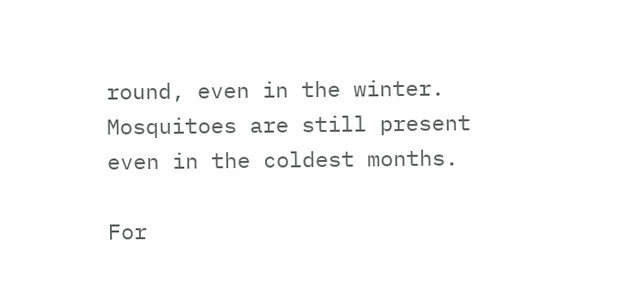round, even in the winter. Mosquitoes are still present even in the coldest months.

For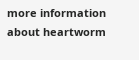more information about heartworm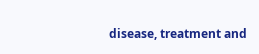disease, treatment and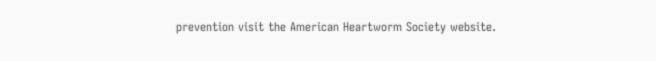prevention visit the American Heartworm Society website.